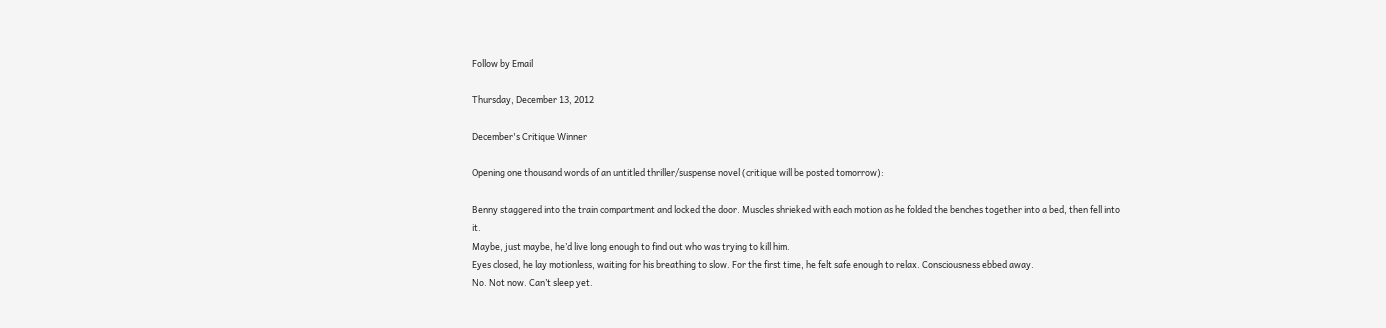Follow by Email

Thursday, December 13, 2012

December's Critique Winner

Opening one thousand words of an untitled thriller/suspense novel (critique will be posted tomorrow):

Benny staggered into the train compartment and locked the door. Muscles shrieked with each motion as he folded the benches together into a bed, then fell into it.
Maybe, just maybe, he’d live long enough to find out who was trying to kill him.
Eyes closed, he lay motionless, waiting for his breathing to slow. For the first time, he felt safe enough to relax. Consciousness ebbed away.
No. Not now. Can’t sleep yet.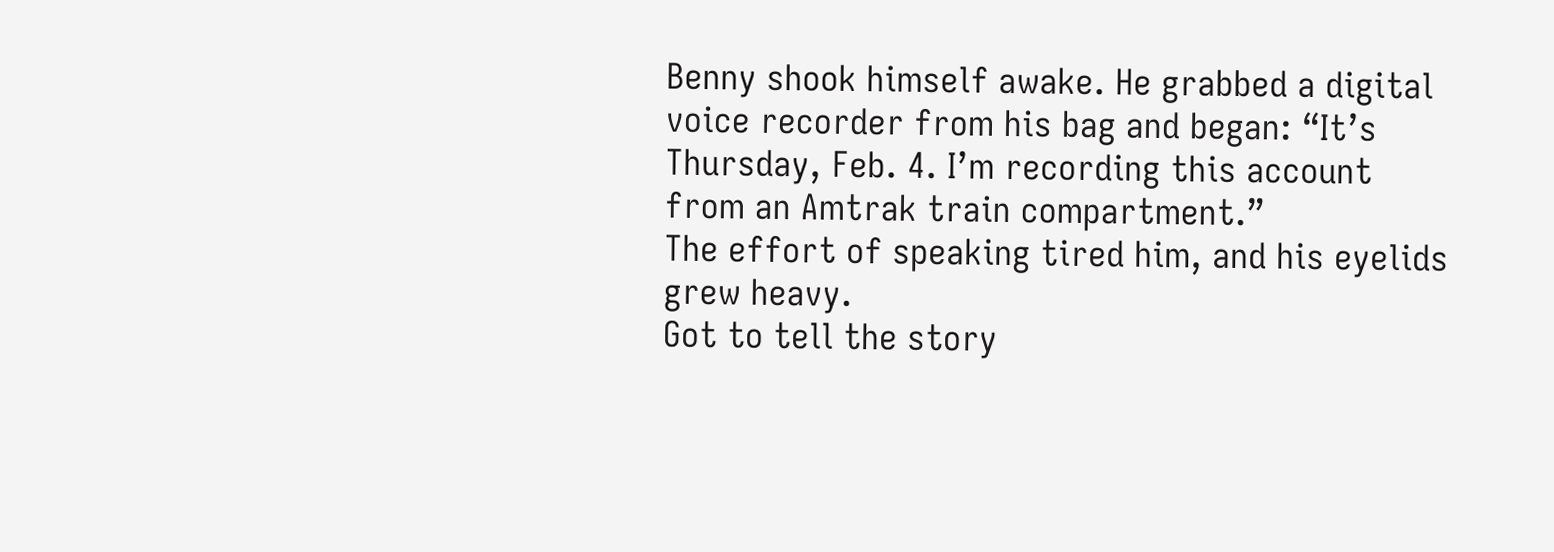Benny shook himself awake. He grabbed a digital voice recorder from his bag and began: “It’s Thursday, Feb. 4. I’m recording this account from an Amtrak train compartment.”
The effort of speaking tired him, and his eyelids grew heavy.
Got to tell the story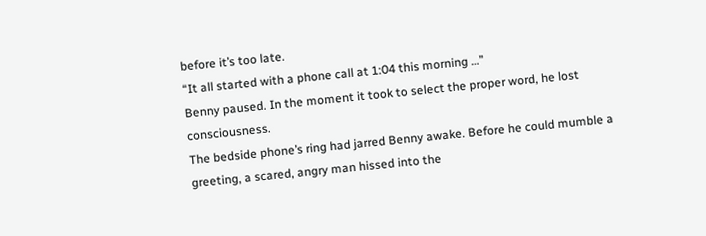before it’s too late.
“It all started with a phone call at 1:04 this morning …”
Benny paused. In the moment it took to select the proper word, he lost consciousness.
The bedside phone’s ring had jarred Benny awake. Before he could mumble a greeting, a scared, angry man hissed into the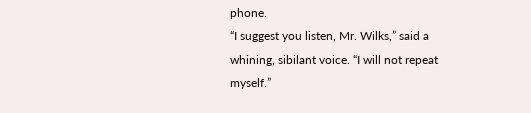phone.
“I suggest you listen, Mr. Wilks,” said a whining, sibilant voice. “I will not repeat myself.”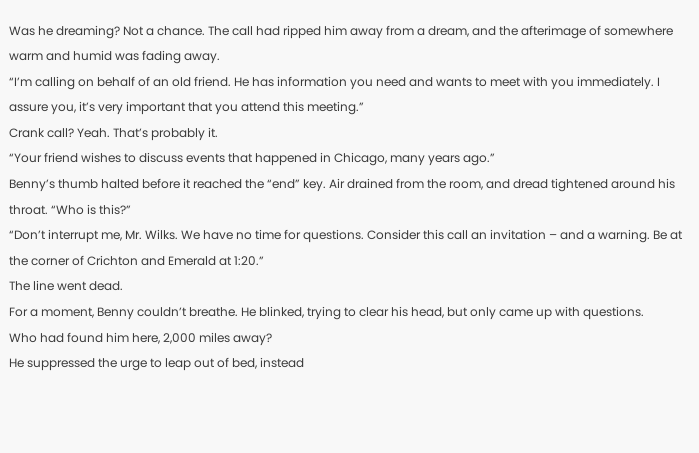Was he dreaming? Not a chance. The call had ripped him away from a dream, and the afterimage of somewhere warm and humid was fading away.
“I’m calling on behalf of an old friend. He has information you need and wants to meet with you immediately. I assure you, it’s very important that you attend this meeting.”
Crank call? Yeah. That’s probably it.
“Your friend wishes to discuss events that happened in Chicago, many years ago.”
Benny’s thumb halted before it reached the “end” key. Air drained from the room, and dread tightened around his throat. “Who is this?”
“Don’t interrupt me, Mr. Wilks. We have no time for questions. Consider this call an invitation – and a warning. Be at the corner of Crichton and Emerald at 1:20.”
The line went dead.
For a moment, Benny couldn’t breathe. He blinked, trying to clear his head, but only came up with questions.
Who had found him here, 2,000 miles away?
He suppressed the urge to leap out of bed, instead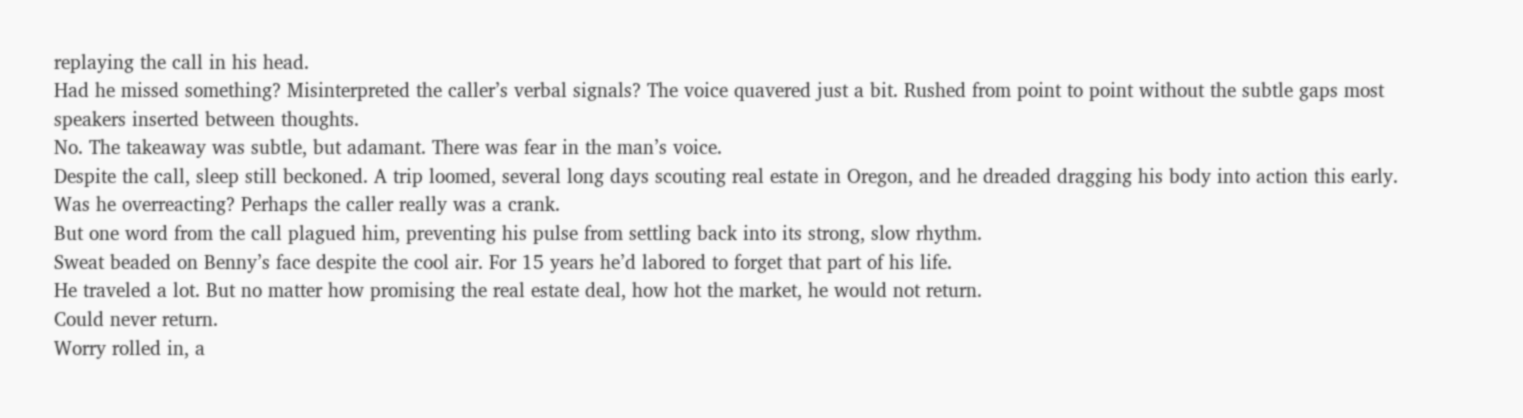replaying the call in his head.
Had he missed something? Misinterpreted the caller’s verbal signals? The voice quavered just a bit. Rushed from point to point without the subtle gaps most speakers inserted between thoughts.
No. The takeaway was subtle, but adamant. There was fear in the man’s voice.
Despite the call, sleep still beckoned. A trip loomed, several long days scouting real estate in Oregon, and he dreaded dragging his body into action this early.
Was he overreacting? Perhaps the caller really was a crank.
But one word from the call plagued him, preventing his pulse from settling back into its strong, slow rhythm.
Sweat beaded on Benny’s face despite the cool air. For 15 years he’d labored to forget that part of his life.
He traveled a lot. But no matter how promising the real estate deal, how hot the market, he would not return.
Could never return.
Worry rolled in, a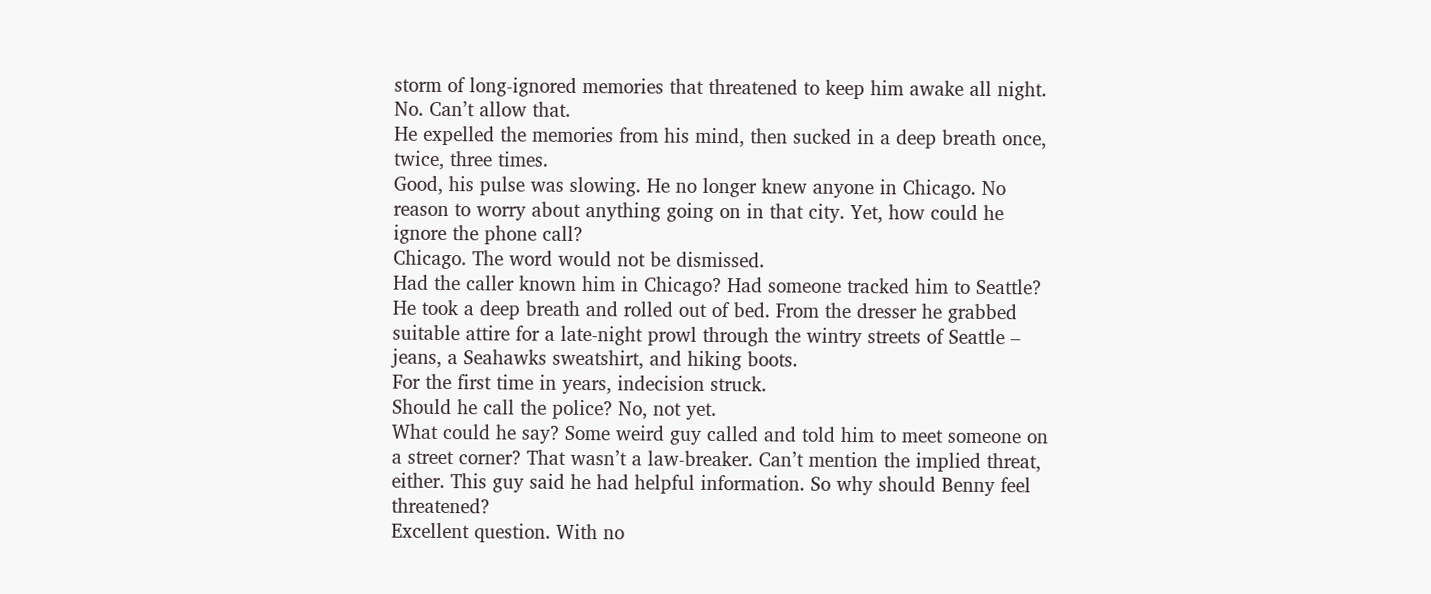storm of long-ignored memories that threatened to keep him awake all night.
No. Can’t allow that.
He expelled the memories from his mind, then sucked in a deep breath once, twice, three times.
Good, his pulse was slowing. He no longer knew anyone in Chicago. No reason to worry about anything going on in that city. Yet, how could he ignore the phone call?
Chicago. The word would not be dismissed.
Had the caller known him in Chicago? Had someone tracked him to Seattle?
He took a deep breath and rolled out of bed. From the dresser he grabbed suitable attire for a late-night prowl through the wintry streets of Seattle – jeans, a Seahawks sweatshirt, and hiking boots.
For the first time in years, indecision struck.
Should he call the police? No, not yet.
What could he say? Some weird guy called and told him to meet someone on a street corner? That wasn’t a law-breaker. Can’t mention the implied threat, either. This guy said he had helpful information. So why should Benny feel threatened?
Excellent question. With no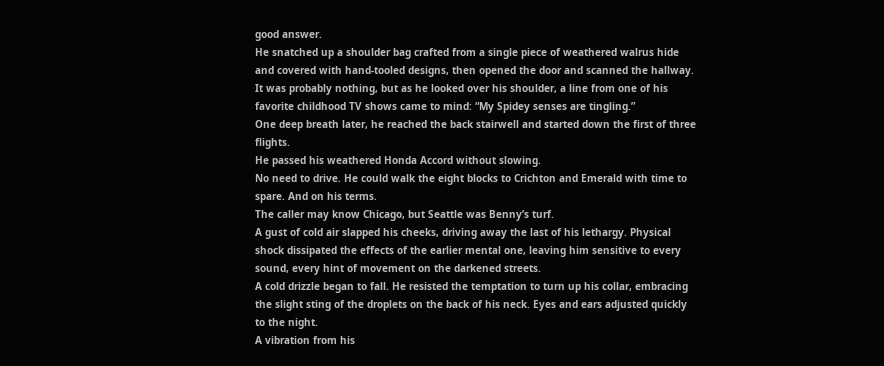good answer.
He snatched up a shoulder bag crafted from a single piece of weathered walrus hide and covered with hand-tooled designs, then opened the door and scanned the hallway. It was probably nothing, but as he looked over his shoulder, a line from one of his favorite childhood TV shows came to mind: “My Spidey senses are tingling.”
One deep breath later, he reached the back stairwell and started down the first of three flights.
He passed his weathered Honda Accord without slowing.
No need to drive. He could walk the eight blocks to Crichton and Emerald with time to spare. And on his terms.
The caller may know Chicago, but Seattle was Benny’s turf.
A gust of cold air slapped his cheeks, driving away the last of his lethargy. Physical shock dissipated the effects of the earlier mental one, leaving him sensitive to every sound, every hint of movement on the darkened streets.
A cold drizzle began to fall. He resisted the temptation to turn up his collar, embracing the slight sting of the droplets on the back of his neck. Eyes and ears adjusted quickly to the night.
A vibration from his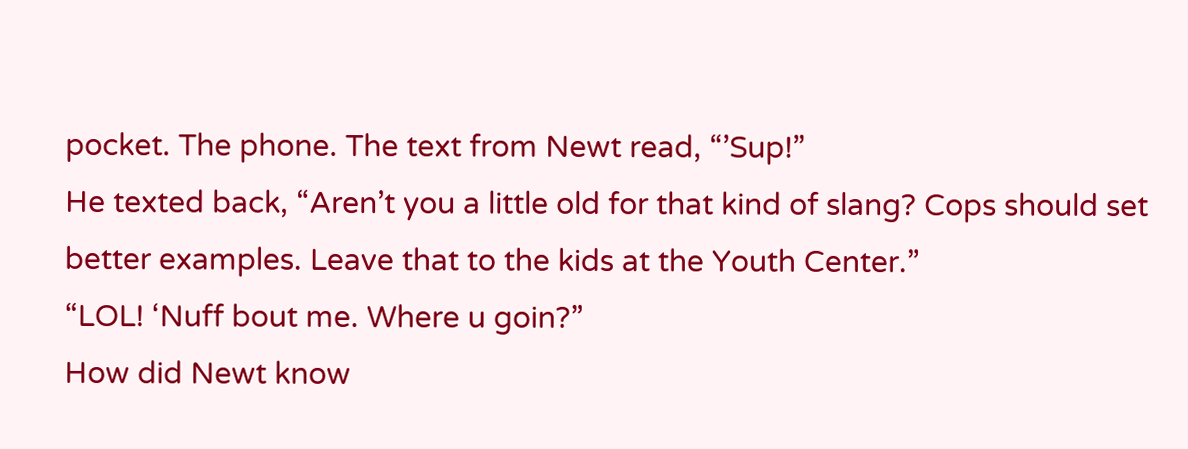pocket. The phone. The text from Newt read, “’Sup!”
He texted back, “Aren’t you a little old for that kind of slang? Cops should set better examples. Leave that to the kids at the Youth Center.”
“LOL! ‘Nuff bout me. Where u goin?”
How did Newt know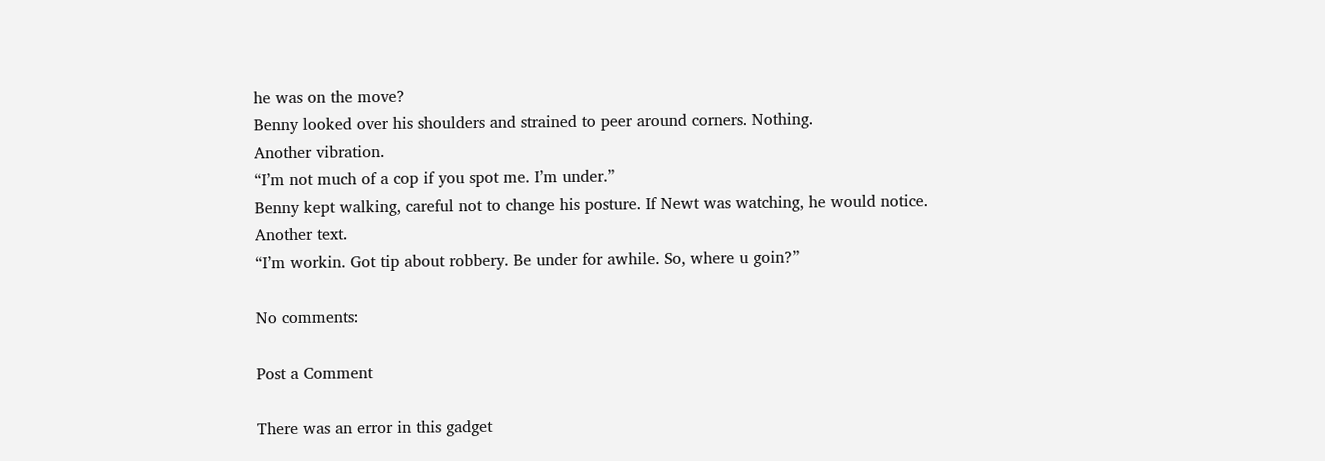he was on the move?
Benny looked over his shoulders and strained to peer around corners. Nothing.
Another vibration.
“I’m not much of a cop if you spot me. I’m under.”
Benny kept walking, careful not to change his posture. If Newt was watching, he would notice.
Another text.
“I’m workin. Got tip about robbery. Be under for awhile. So, where u goin?”

No comments:

Post a Comment

There was an error in this gadget